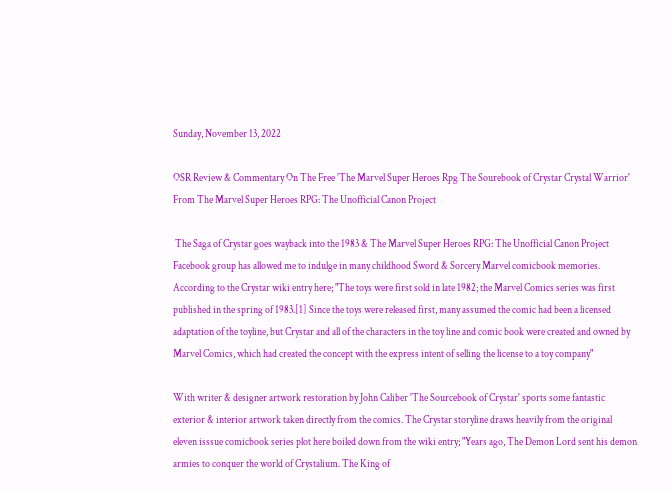Sunday, November 13, 2022

OSR Review & Commentary On The Free 'The Marvel Super Heroes Rpg The Sourebook of Crystar Crystal Warrior' From The Marvel Super Heroes RPG: The Unofficial Canon Project

 The Saga of Crystar goes wayback into the 1983 & The Marvel Super Heroes RPG: The Unofficial Canon Project Facebook group has allowed me to indulge in many childhood Sword & Sorcery Marvel comicbook memories. According to the Crystar wiki entry here; "The toys were first sold in late 1982; the Marvel Comics series was first published in the spring of 1983.[1] Since the toys were released first, many assumed the comic had been a licensed adaptation of the toyline, but Crystar and all of the characters in the toy line and comic book were created and owned by Marvel Comics, which had created the concept with the express intent of selling the license to a toy company"

With writer & designer artwork restoration by John Caliber 'The Sourcebook of Crystar' sports some fantastic exterior & interior artwork taken directly from the comics. The Crystar storyline draws heavily from the original eleven isssue comicbook series plot here boiled down from the wiki entry; "Years ago, The Demon Lord sent his demon armies to conquer the world of Crystalium. The King of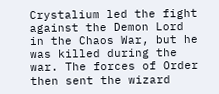Crystalium led the fight against the Demon Lord in the Chaos War, but he was killed during the war. The forces of Order then sent the wizard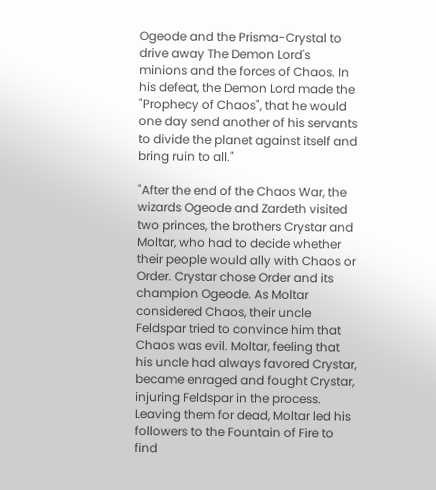Ogeode and the Prisma-Crystal to drive away The Demon Lord's minions and the forces of Chaos. In his defeat, the Demon Lord made the "Prophecy of Chaos", that he would one day send another of his servants to divide the planet against itself and bring ruin to all."

"After the end of the Chaos War, the wizards Ogeode and Zardeth visited two princes, the brothers Crystar and Moltar, who had to decide whether their people would ally with Chaos or Order. Crystar chose Order and its champion Ogeode. As Moltar considered Chaos, their uncle Feldspar tried to convince him that Chaos was evil. Moltar, feeling that his uncle had always favored Crystar, became enraged and fought Crystar, injuring Feldspar in the process. Leaving them for dead, Moltar led his followers to the Fountain of Fire to find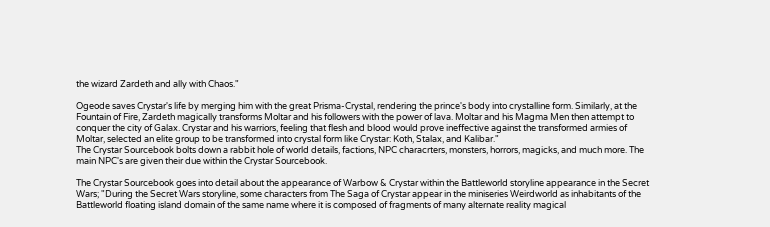the wizard Zardeth and ally with Chaos."

Ogeode saves Crystar's life by merging him with the great Prisma-Crystal, rendering the prince's body into crystalline form. Similarly, at the Fountain of Fire, Zardeth magically transforms Moltar and his followers with the power of lava. Moltar and his Magma Men then attempt to conquer the city of Galax. Crystar and his warriors, feeling that flesh and blood would prove ineffective against the transformed armies of Moltar, selected an elite group to be transformed into crystal form like Crystar: Koth, Stalax, and Kalibar."
The Crystar Sourcebook bolts down a rabbit hole of world details, factions, NPC characrters, monsters, horrors, magicks, and much more. The main NPC's are given their due within the Crystar Sourcebook.

The Crystar Sourcebook goes into detail about the appearance of Warbow & Crystar within the Battleworld storyline appearance in the Secret Wars; "During the Secret Wars storyline, some characters from The Saga of Crystar appear in the miniseries Weirdworld as inhabitants of the Battleworld floating island domain of the same name where it is composed of fragments of many alternate reality magical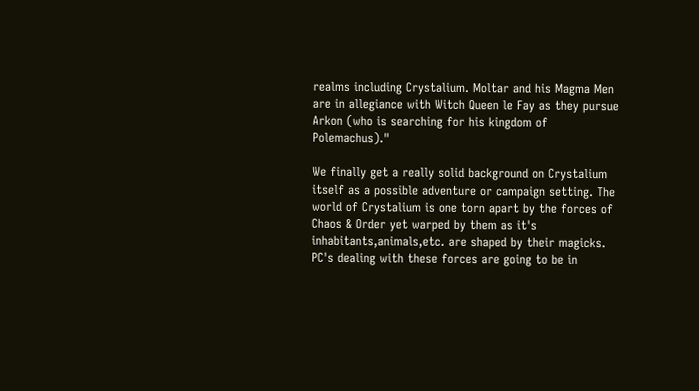realms including Crystalium. Moltar and his Magma Men are in allegiance with Witch Queen le Fay as they pursue Arkon (who is searching for his kingdom of Polemachus)."

We finally get a really solid background on Crystalium itself as a possible adventure or campaign setting. The world of Crystalium is one torn apart by the forces of Chaos & Order yet warped by them as it's inhabitants,animals,etc. are shaped by their magicks. PC's dealing with these forces are going to be in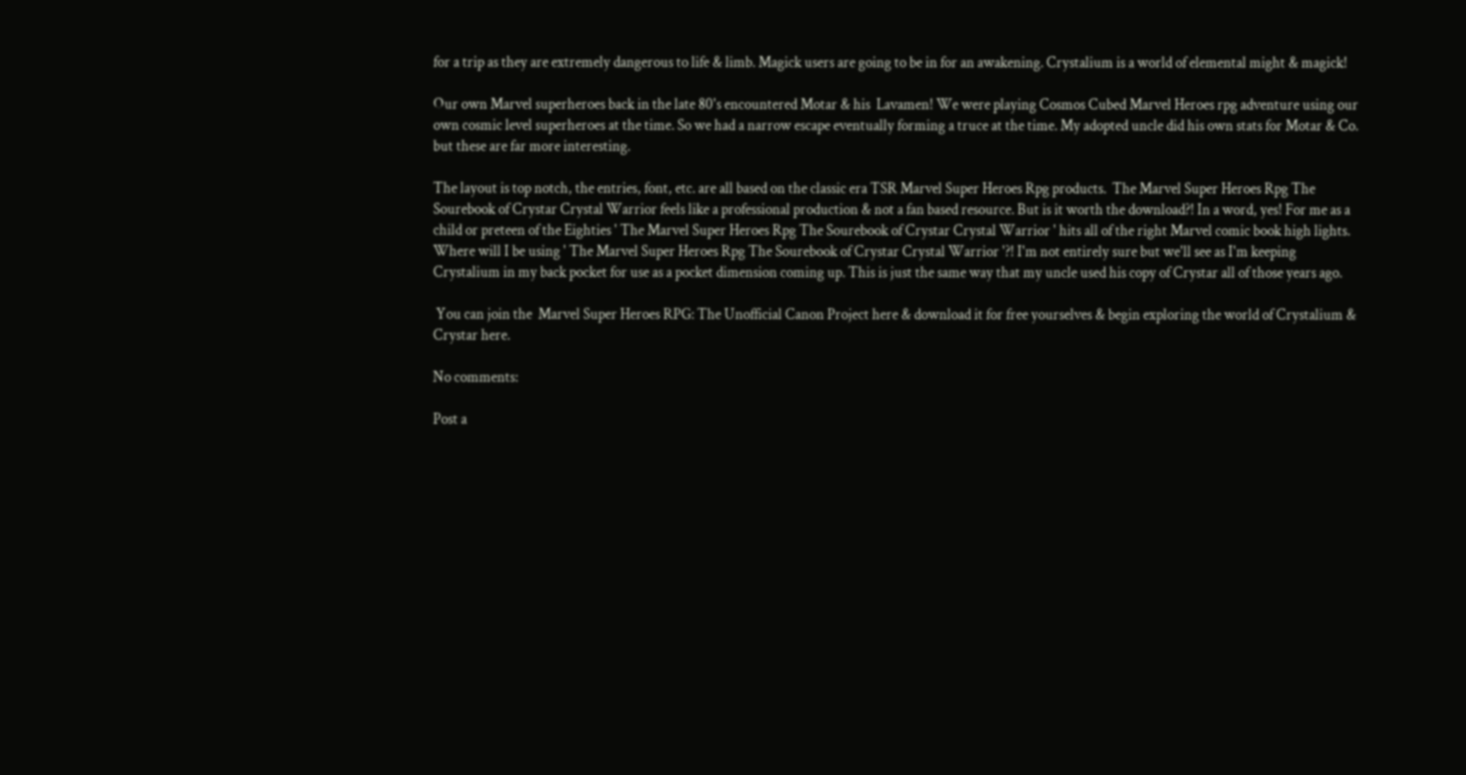for a trip as they are extremely dangerous to life & limb. Magick users are going to be in for an awakening. Crystalium is a world of elemental might & magick!

Our own Marvel superheroes back in the late 80's encountered Motar & his  Lavamen! We were playing Cosmos Cubed Marvel Heroes rpg adventure using our own cosmic level superheroes at the time. So we had a narrow escape eventually forming a truce at the time. My adopted uncle did his own stats for Motar & Co. but these are far more interesting.

The layout is top notch, the entries, font, etc. are all based on the classic era TSR Marvel Super Heroes Rpg products.  The Marvel Super Heroes Rpg The Sourebook of Crystar Crystal Warrior feels like a professional production & not a fan based resource. But is it worth the download?! In a word, yes! For me as a child or preteen of the Eighties ' The Marvel Super Heroes Rpg The Sourebook of Crystar Crystal Warrior ' hits all of the right Marvel comic book high lights.
Where will I be using ' The Marvel Super Heroes Rpg The Sourebook of Crystar Crystal Warrior '?! I'm not entirely sure but we'll see as I'm keeping Crystalium in my back pocket for use as a pocket dimension coming up. This is just the same way that my uncle used his copy of Crystar all of those years ago.

 You can join the  Marvel Super Heroes RPG: The Unofficial Canon Project here & download it for free yourselves & begin exploring the world of Crystalium & Crystar here.

No comments:

Post a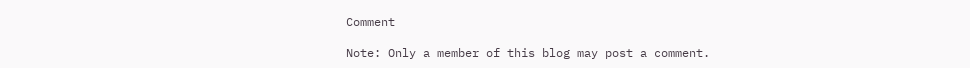Comment

Note: Only a member of this blog may post a comment.